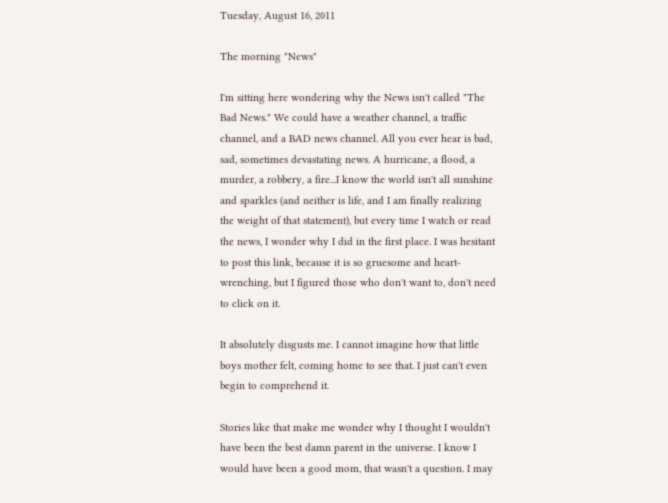Tuesday, August 16, 2011

The morning "News"

I'm sitting here wondering why the News isn't called "The Bad News." We could have a weather channel, a traffic channel, and a BAD news channel. All you ever hear is bad, sad, sometimes devastating news. A hurricane, a flood, a murder, a robbery, a fire...I know the world isn't all sunshine and sparkles (and neither is life, and I am finally realizing the weight of that statement), but every time I watch or read the news, I wonder why I did in the first place. I was hesitant to post this link, because it is so gruesome and heart-wrenching, but I figured those who don't want to, don't need to click on it.

It absolutely disgusts me. I cannot imagine how that little boys mother felt, coming home to see that. I just can't even begin to comprehend it.

Stories like that make me wonder why I thought I wouldn't have been the best damn parent in the universe. I know I would have been a good mom, that wasn't a question. I may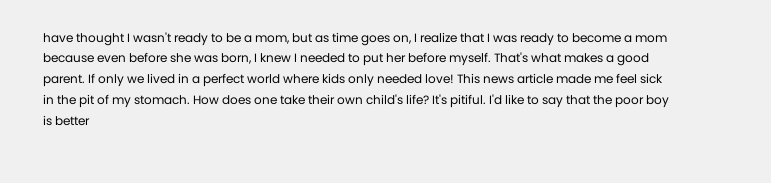have thought I wasn't ready to be a mom, but as time goes on, I realize that I was ready to become a mom because even before she was born, I knew I needed to put her before myself. That's what makes a good parent. If only we lived in a perfect world where kids only needed love! This news article made me feel sick in the pit of my stomach. How does one take their own child's life? It's pitiful. I'd like to say that the poor boy is better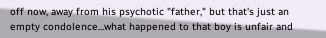off now, away from his psychotic "father," but that's just an empty condolence...what happened to that boy is unfair and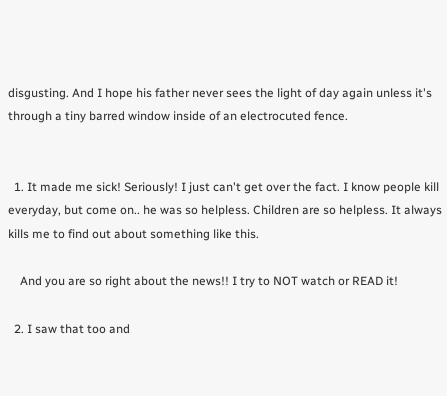disgusting. And I hope his father never sees the light of day again unless it's through a tiny barred window inside of an electrocuted fence.


  1. It made me sick! Seriously! I just can't get over the fact. I know people kill everyday, but come on.. he was so helpless. Children are so helpless. It always kills me to find out about something like this.

    And you are so right about the news!! I try to NOT watch or READ it!

  2. I saw that too and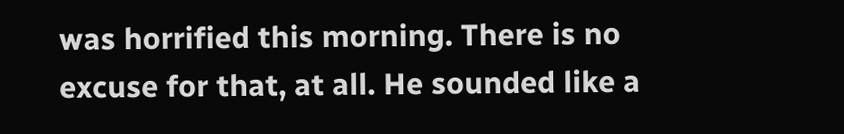was horrified this morning. There is no excuse for that, at all. He sounded like a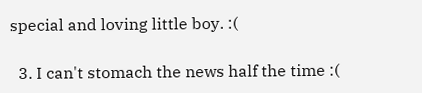special and loving little boy. :(

  3. I can't stomach the news half the time :(